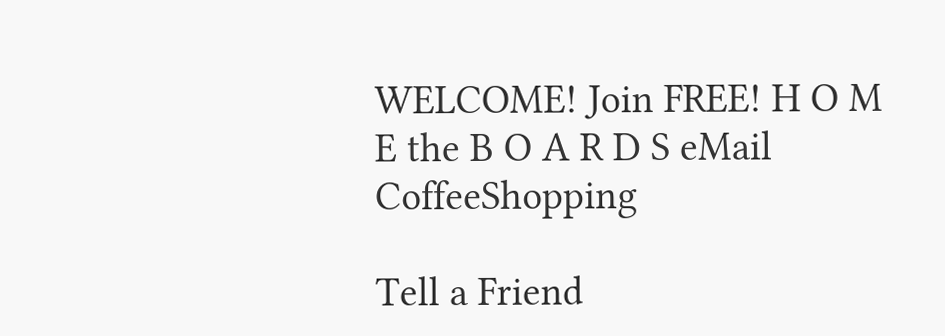WELCOME! Join FREE! H O M E the B O A R D S eMail CoffeeShopping

Tell a Friend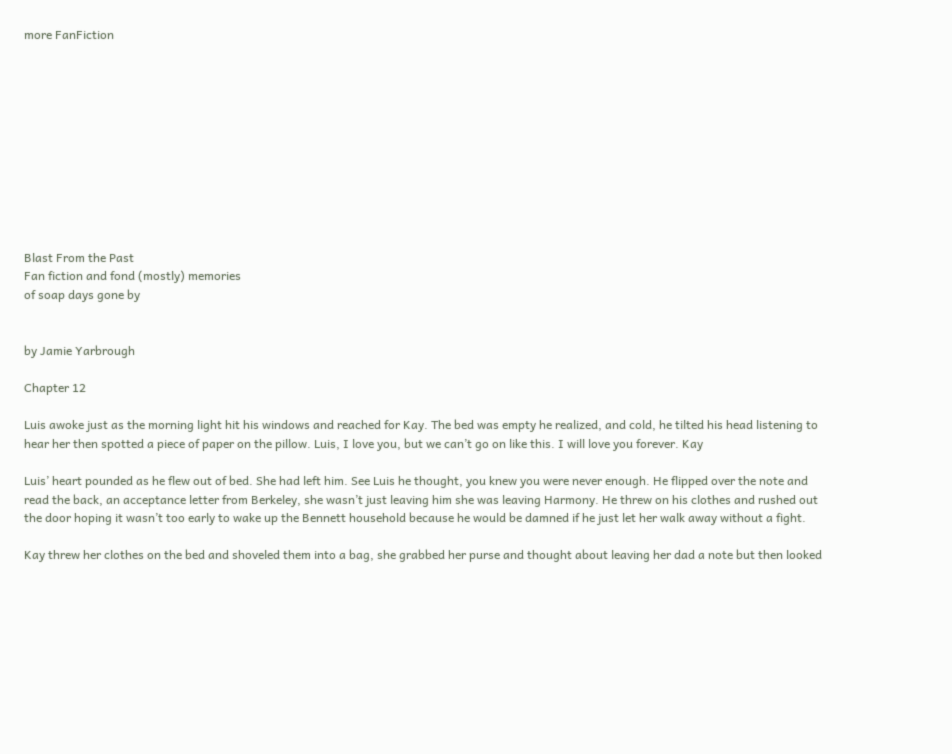more FanFiction











Blast From the Past
Fan fiction and fond (mostly) memories
of soap days gone by


by Jamie Yarbrough

Chapter 12

Luis awoke just as the morning light hit his windows and reached for Kay. The bed was empty he realized, and cold, he tilted his head listening to hear her then spotted a piece of paper on the pillow. Luis, I love you, but we can’t go on like this. I will love you forever. Kay

Luis’ heart pounded as he flew out of bed. She had left him. See Luis he thought, you knew you were never enough. He flipped over the note and read the back, an acceptance letter from Berkeley, she wasn’t just leaving him she was leaving Harmony. He threw on his clothes and rushed out the door hoping it wasn’t too early to wake up the Bennett household because he would be damned if he just let her walk away without a fight.

Kay threw her clothes on the bed and shoveled them into a bag, she grabbed her purse and thought about leaving her dad a note but then looked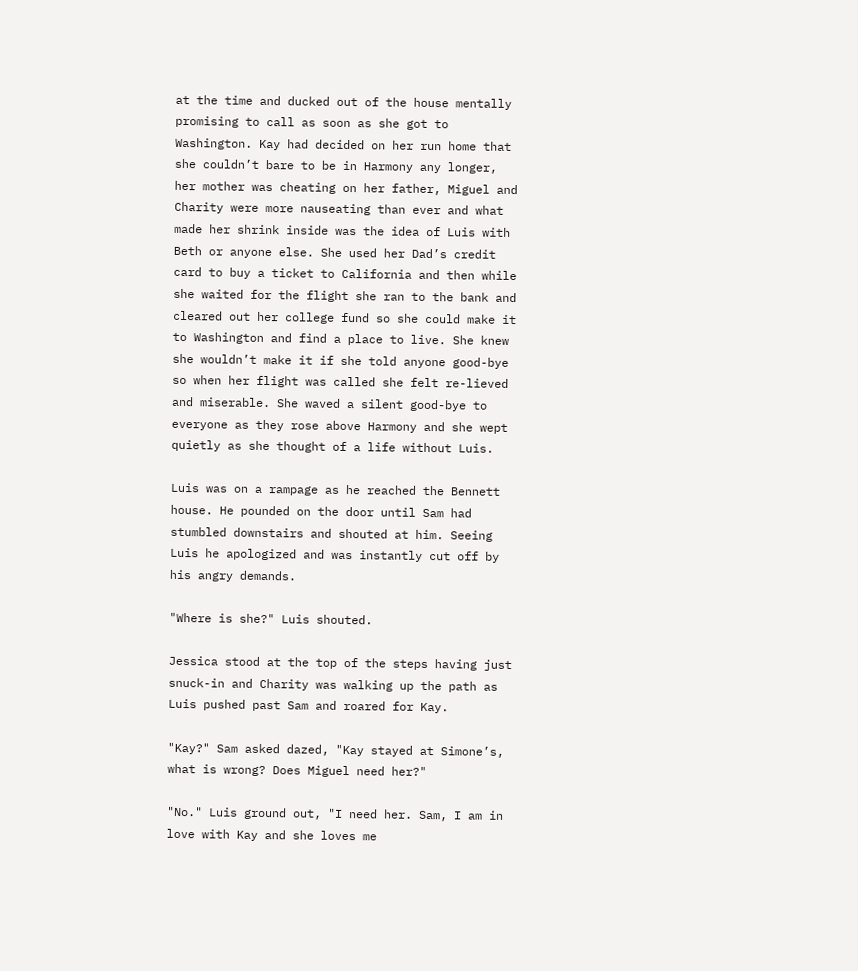at the time and ducked out of the house mentally promising to call as soon as she got to Washington. Kay had decided on her run home that she couldn’t bare to be in Harmony any longer, her mother was cheating on her father, Miguel and Charity were more nauseating than ever and what made her shrink inside was the idea of Luis with Beth or anyone else. She used her Dad’s credit card to buy a ticket to California and then while she waited for the flight she ran to the bank and cleared out her college fund so she could make it to Washington and find a place to live. She knew she wouldn’t make it if she told anyone good-bye so when her flight was called she felt re-lieved and miserable. She waved a silent good-bye to everyone as they rose above Harmony and she wept quietly as she thought of a life without Luis.

Luis was on a rampage as he reached the Bennett house. He pounded on the door until Sam had stumbled downstairs and shouted at him. Seeing Luis he apologized and was instantly cut off by his angry demands.

"Where is she?" Luis shouted.

Jessica stood at the top of the steps having just snuck-in and Charity was walking up the path as Luis pushed past Sam and roared for Kay.

"Kay?" Sam asked dazed, "Kay stayed at Simone’s, what is wrong? Does Miguel need her?"

"No." Luis ground out, "I need her. Sam, I am in love with Kay and she loves me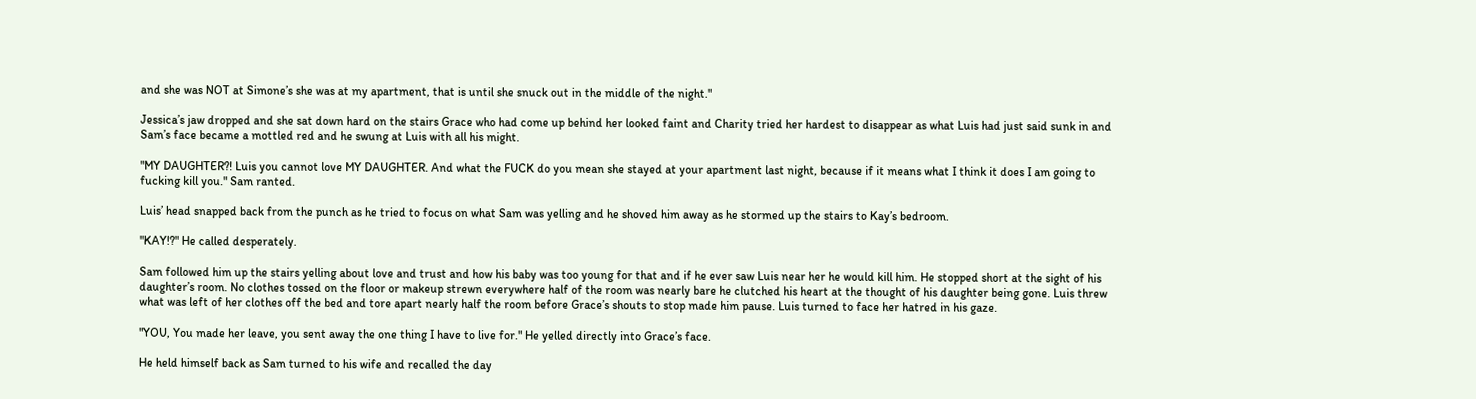and she was NOT at Simone’s she was at my apartment, that is until she snuck out in the middle of the night."

Jessica’s jaw dropped and she sat down hard on the stairs Grace who had come up behind her looked faint and Charity tried her hardest to disappear as what Luis had just said sunk in and Sam’s face became a mottled red and he swung at Luis with all his might.

"MY DAUGHTER?! Luis you cannot love MY DAUGHTER. And what the FUCK do you mean she stayed at your apartment last night, because if it means what I think it does I am going to fucking kill you." Sam ranted.

Luis’ head snapped back from the punch as he tried to focus on what Sam was yelling and he shoved him away as he stormed up the stairs to Kay’s bedroom.

"KAY!?" He called desperately.

Sam followed him up the stairs yelling about love and trust and how his baby was too young for that and if he ever saw Luis near her he would kill him. He stopped short at the sight of his daughter’s room. No clothes tossed on the floor or makeup strewn everywhere half of the room was nearly bare he clutched his heart at the thought of his daughter being gone. Luis threw what was left of her clothes off the bed and tore apart nearly half the room before Grace’s shouts to stop made him pause. Luis turned to face her hatred in his gaze.

"YOU, You made her leave, you sent away the one thing I have to live for." He yelled directly into Grace’s face.

He held himself back as Sam turned to his wife and recalled the day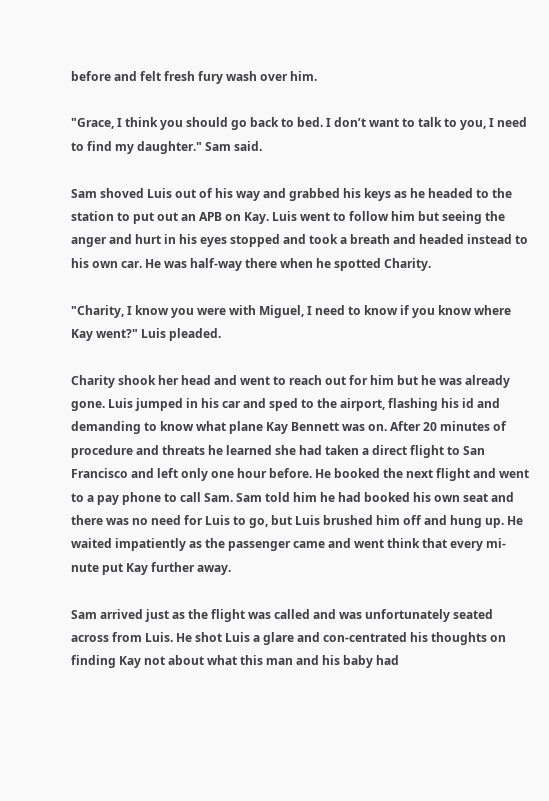before and felt fresh fury wash over him.

"Grace, I think you should go back to bed. I don’t want to talk to you, I need to find my daughter." Sam said.

Sam shoved Luis out of his way and grabbed his keys as he headed to the station to put out an APB on Kay. Luis went to follow him but seeing the anger and hurt in his eyes stopped and took a breath and headed instead to his own car. He was half-way there when he spotted Charity.

"Charity, I know you were with Miguel, I need to know if you know where Kay went?" Luis pleaded.

Charity shook her head and went to reach out for him but he was already gone. Luis jumped in his car and sped to the airport, flashing his id and demanding to know what plane Kay Bennett was on. After 20 minutes of procedure and threats he learned she had taken a direct flight to San Francisco and left only one hour before. He booked the next flight and went to a pay phone to call Sam. Sam told him he had booked his own seat and there was no need for Luis to go, but Luis brushed him off and hung up. He waited impatiently as the passenger came and went think that every mi-nute put Kay further away.

Sam arrived just as the flight was called and was unfortunately seated across from Luis. He shot Luis a glare and con-centrated his thoughts on finding Kay not about what this man and his baby had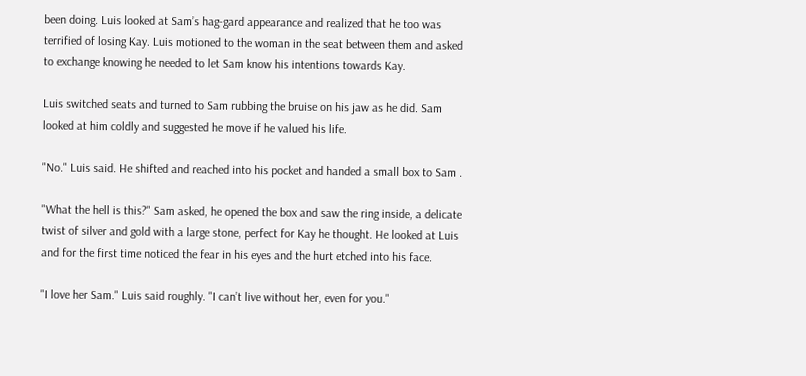been doing. Luis looked at Sam’s hag-gard appearance and realized that he too was terrified of losing Kay. Luis motioned to the woman in the seat between them and asked to exchange knowing he needed to let Sam know his intentions towards Kay.

Luis switched seats and turned to Sam rubbing the bruise on his jaw as he did. Sam looked at him coldly and suggested he move if he valued his life.

"No." Luis said. He shifted and reached into his pocket and handed a small box to Sam .

"What the hell is this?" Sam asked, he opened the box and saw the ring inside, a delicate twist of silver and gold with a large stone, perfect for Kay he thought. He looked at Luis and for the first time noticed the fear in his eyes and the hurt etched into his face.

"I love her Sam." Luis said roughly. "I can’t live without her, even for you."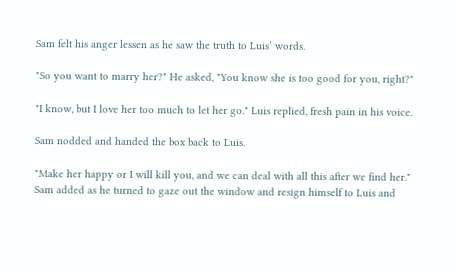Sam felt his anger lessen as he saw the truth to Luis’ words.

"So you want to marry her?" He asked, "You know she is too good for you, right?"

"I know, but I love her too much to let her go." Luis replied, fresh pain in his voice.

Sam nodded and handed the box back to Luis.

"Make her happy or I will kill you, and we can deal with all this after we find her." Sam added as he turned to gaze out the window and resign himself to Luis and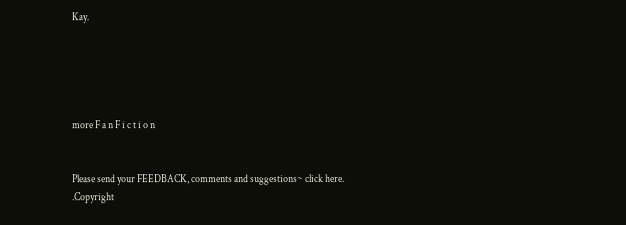Kay.





more F a n F i c t i o n


Please send your FEEDBACK, comments and suggestions~ click here.
.Copyright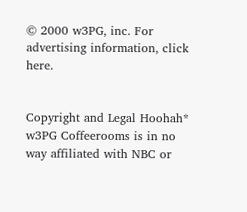© 2000 w3PG, inc. For advertising information, click here.


Copyright and Legal Hoohah* w3PG Coffeerooms is in no way affiliated with NBC or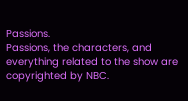Passions.
Passions, the characters, and everything related to the show are copyrighted by NBC.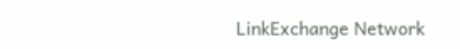LinkExchange Network